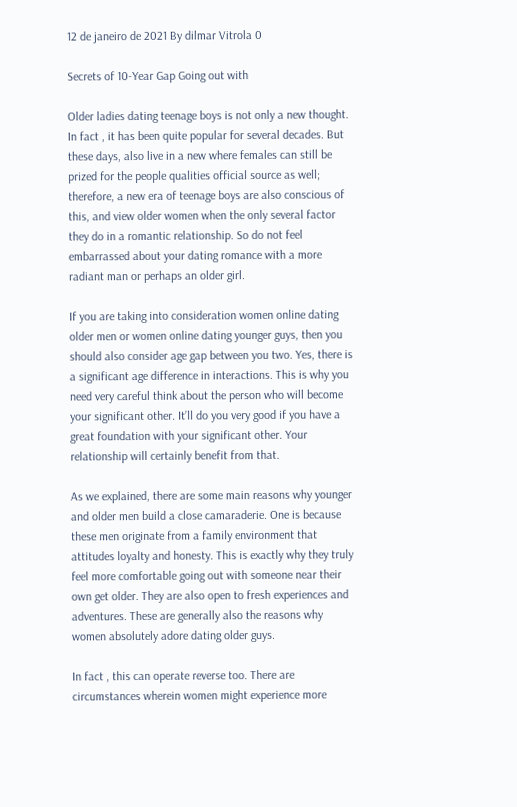12 de janeiro de 2021 By dilmar Vitrola 0

Secrets of 10-Year Gap Going out with

Older ladies dating teenage boys is not only a new thought. In fact , it has been quite popular for several decades. But these days, also live in a new where females can still be prized for the people qualities official source as well; therefore, a new era of teenage boys are also conscious of this, and view older women when the only several factor they do in a romantic relationship. So do not feel embarrassed about your dating romance with a more radiant man or perhaps an older girl.

If you are taking into consideration women online dating older men or women online dating younger guys, then you should also consider age gap between you two. Yes, there is a significant age difference in interactions. This is why you need very careful think about the person who will become your significant other. It’ll do you very good if you have a great foundation with your significant other. Your relationship will certainly benefit from that.

As we explained, there are some main reasons why younger and older men build a close camaraderie. One is because these men originate from a family environment that attitudes loyalty and honesty. This is exactly why they truly feel more comfortable going out with someone near their own get older. They are also open to fresh experiences and adventures. These are generally also the reasons why women absolutely adore dating older guys.

In fact , this can operate reverse too. There are circumstances wherein women might experience more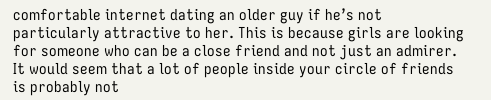comfortable internet dating an older guy if he’s not particularly attractive to her. This is because girls are looking for someone who can be a close friend and not just an admirer. It would seem that a lot of people inside your circle of friends is probably not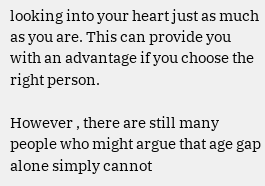looking into your heart just as much as you are. This can provide you with an advantage if you choose the right person.

However , there are still many people who might argue that age gap alone simply cannot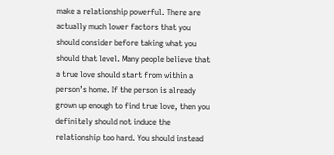make a relationship powerful. There are actually much lower factors that you should consider before taking what you should that level. Many people believe that a true love should start from within a person’s home. If the person is already grown up enough to find true love, then you definitely should not induce the relationship too hard. You should instead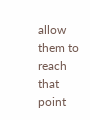allow them to reach that point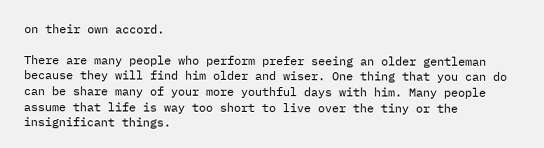on their own accord.

There are many people who perform prefer seeing an older gentleman because they will find him older and wiser. One thing that you can do can be share many of your more youthful days with him. Many people assume that life is way too short to live over the tiny or the insignificant things.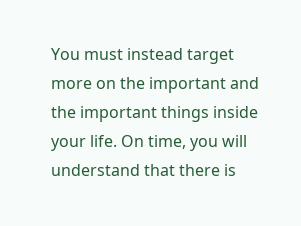You must instead target more on the important and the important things inside your life. On time, you will understand that there is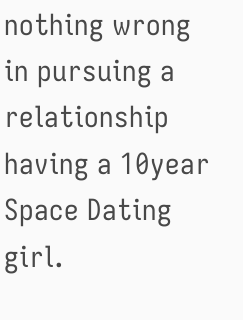nothing wrong in pursuing a relationship having a 10year Space Dating girl.